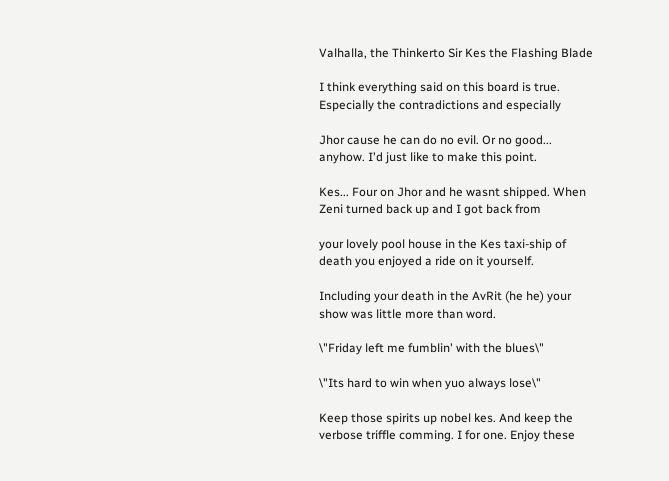Valhalla, the Thinkerto Sir Kes the Flashing Blade

I think everything said on this board is true. Especially the contradictions and especially

Jhor cause he can do no evil. Or no good... anyhow. I'd just like to make this point.

Kes... Four on Jhor and he wasnt shipped. When Zeni turned back up and I got back from

your lovely pool house in the Kes taxi-ship of death you enjoyed a ride on it yourself.

Including your death in the AvRit (he he) your show was little more than word.

\"Friday left me fumblin' with the blues\"

\"Its hard to win when yuo always lose\"

Keep those spirits up nobel kes. And keep the verbose triffle comming. I for one. Enjoy these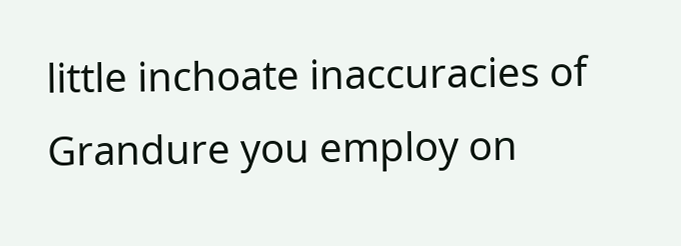little inchoate inaccuracies of Grandure you employ on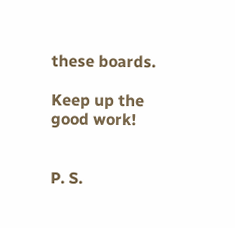these boards.

Keep up the good work!


P. S.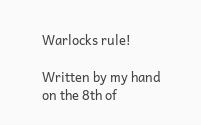Warlocks rule!

Written by my hand on the 8th of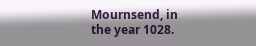Mournsend, in the year 1028.